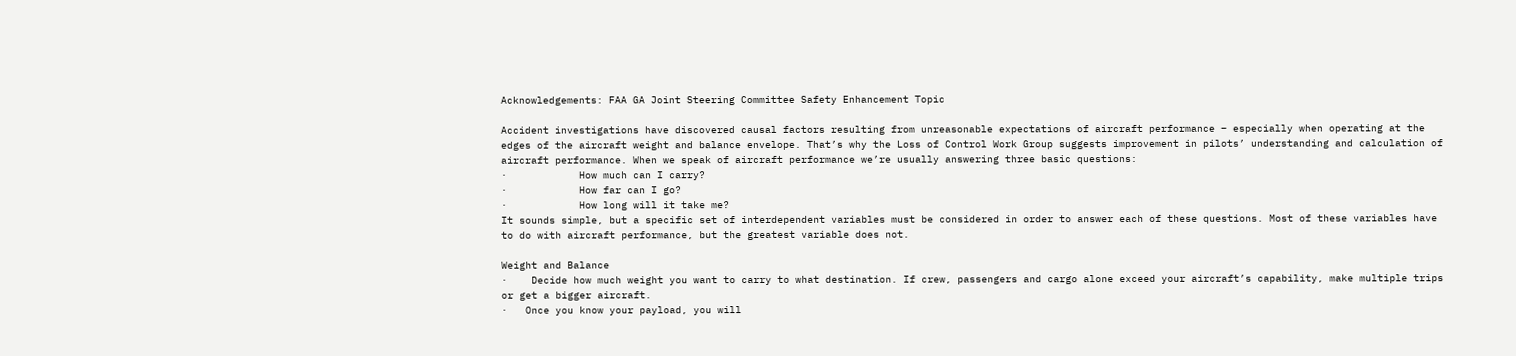Acknowledgements: FAA GA Joint Steering Committee Safety Enhancement Topic

Accident investigations have discovered causal factors resulting from unreasonable expectations of aircraft performance – especially when operating at the edges of the aircraft weight and balance envelope. That’s why the Loss of Control Work Group suggests improvement in pilots’ understanding and calculation of aircraft performance. When we speak of aircraft performance we’re usually answering three basic questions:
·            How much can I carry?
·            How far can I go?
·            How long will it take me?
It sounds simple, but a specific set of interdependent variables must be considered in order to answer each of these questions. Most of these variables have to do with aircraft performance, but the greatest variable does not.

Weight and Balance
·    Decide how much weight you want to carry to what destination. If crew, passengers and cargo alone exceed your aircraft’s capability, make multiple trips or get a bigger aircraft.
·   Once you know your payload, you will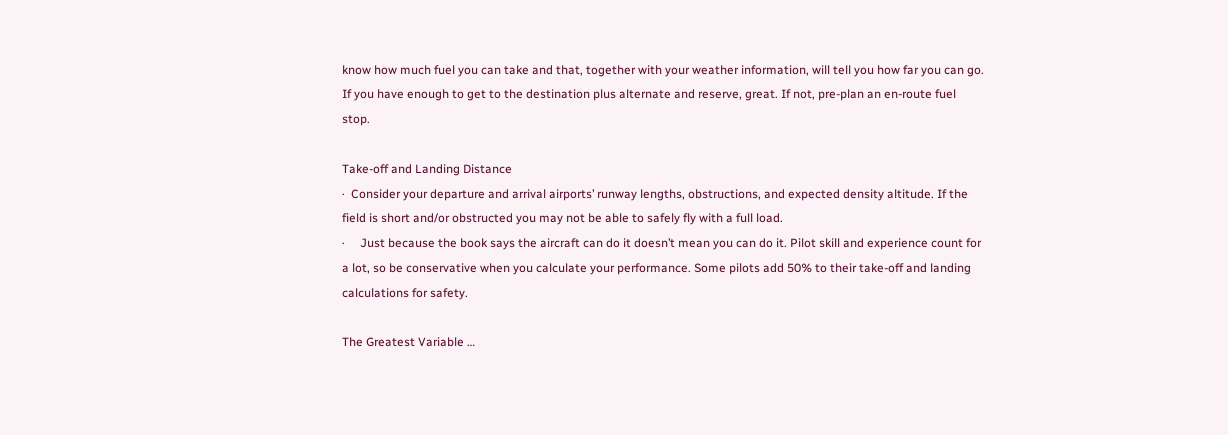know how much fuel you can take and that, together with your weather information, will tell you how far you can go. If you have enough to get to the destination plus alternate and reserve, great. If not, pre-plan an en-route fuel stop.

Take-off and Landing Distance
·  Consider your departure and arrival airports’ runway lengths, obstructions, and expected density altitude. If the field is short and/or obstructed you may not be able to safely fly with a full load.
·     Just because the book says the aircraft can do it doesn’t mean you can do it. Pilot skill and experience count for a lot, so be conservative when you calculate your performance. Some pilots add 50% to their take-off and landing calculations for safety.

The Greatest Variable …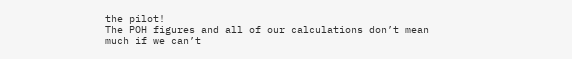the pilot!
The POH figures and all of our calculations don’t mean much if we can’t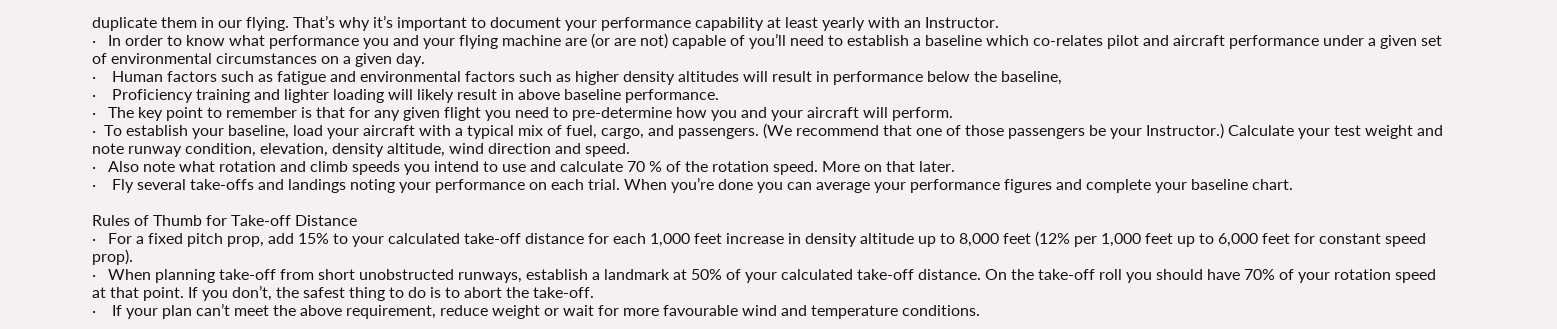duplicate them in our flying. That’s why it’s important to document your performance capability at least yearly with an Instructor.
·   In order to know what performance you and your flying machine are (or are not) capable of you’ll need to establish a baseline which co-relates pilot and aircraft performance under a given set of environmental circumstances on a given day.
·    Human factors such as fatigue and environmental factors such as higher density altitudes will result in performance below the baseline,
·    Proficiency training and lighter loading will likely result in above baseline performance.
·   The key point to remember is that for any given flight you need to pre-determine how you and your aircraft will perform.
·  To establish your baseline, load your aircraft with a typical mix of fuel, cargo, and passengers. (We recommend that one of those passengers be your Instructor.) Calculate your test weight and note runway condition, elevation, density altitude, wind direction and speed.
·   Also note what rotation and climb speeds you intend to use and calculate 70 % of the rotation speed. More on that later.
·    Fly several take-offs and landings noting your performance on each trial. When you’re done you can average your performance figures and complete your baseline chart.

Rules of Thumb for Take-off Distance
·   For a fixed pitch prop, add 15% to your calculated take-off distance for each 1,000 feet increase in density altitude up to 8,000 feet (12% per 1,000 feet up to 6,000 feet for constant speed prop).
·   When planning take-off from short unobstructed runways, establish a landmark at 50% of your calculated take-off distance. On the take-off roll you should have 70% of your rotation speed at that point. If you don’t, the safest thing to do is to abort the take-off.
·    If your plan can’t meet the above requirement, reduce weight or wait for more favourable wind and temperature conditions.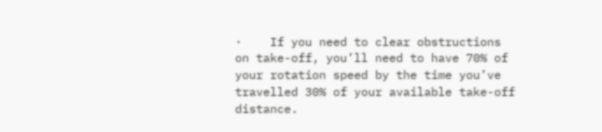·    If you need to clear obstructions on take-off, you’ll need to have 70% of your rotation speed by the time you’ve travelled 30% of your available take-off distance.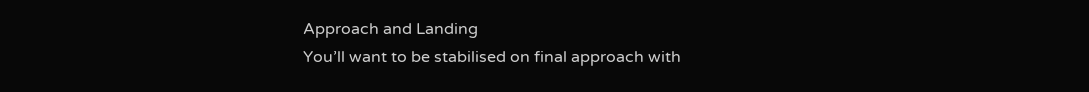Approach and Landing
You’ll want to be stabilised on final approach with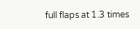full flaps at 1.3 times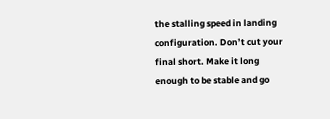the stalling speed in landing configuration. Don’t cut your final short. Make it long enough to be stable and go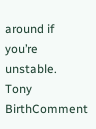around if you’re unstable.
Tony BirthComment